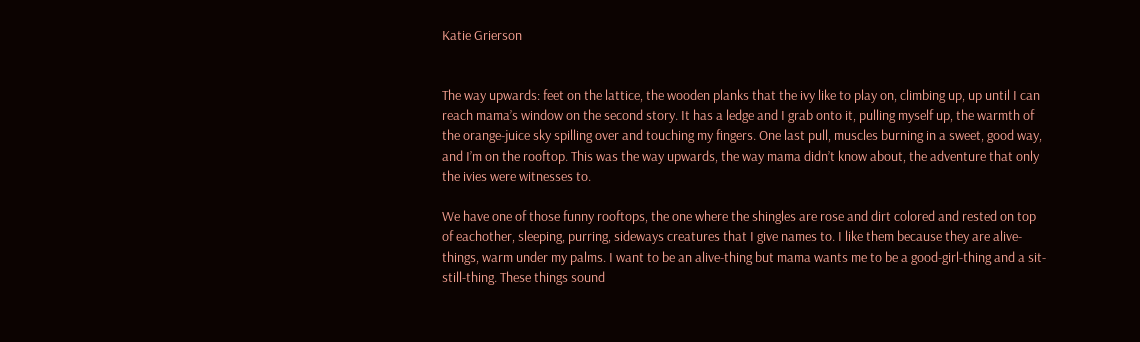Katie Grierson


The way upwards: feet on the lattice, the wooden planks that the ivy like to play on, climbing up, up until I can reach mama’s window on the second story. It has a ledge and I grab onto it, pulling myself up, the warmth of the orange-juice sky spilling over and touching my fingers. One last pull, muscles burning in a sweet, good way, and I’m on the rooftop. This was the way upwards, the way mama didn’t know about, the adventure that only the ivies were witnesses to.

We have one of those funny rooftops, the one where the shingles are rose and dirt colored and rested on top of eachother, sleeping, purring, sideways creatures that I give names to. I like them because they are alive-things, warm under my palms. I want to be an alive-thing but mama wants me to be a good-girl-thing and a sit-still-thing. These things sound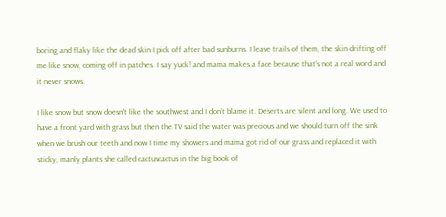boring and flaky like the dead skin I pick off after bad sunburns. I leave trails of them, the skin drifting off me like snow, coming off in patches. I say yuck! and mama makes a face because that's not a real word and it never snows.

I like snow but snow doesn't like the southwest and I don’t blame it. Deserts are silent and long. We used to have a front yard with grass but then the TV said the water was precious and we should turn off the sink when we brush our teeth and now I time my showers and mama got rid of our grass and replaced it with sticky, manly plants she called cactuscactus in the big book of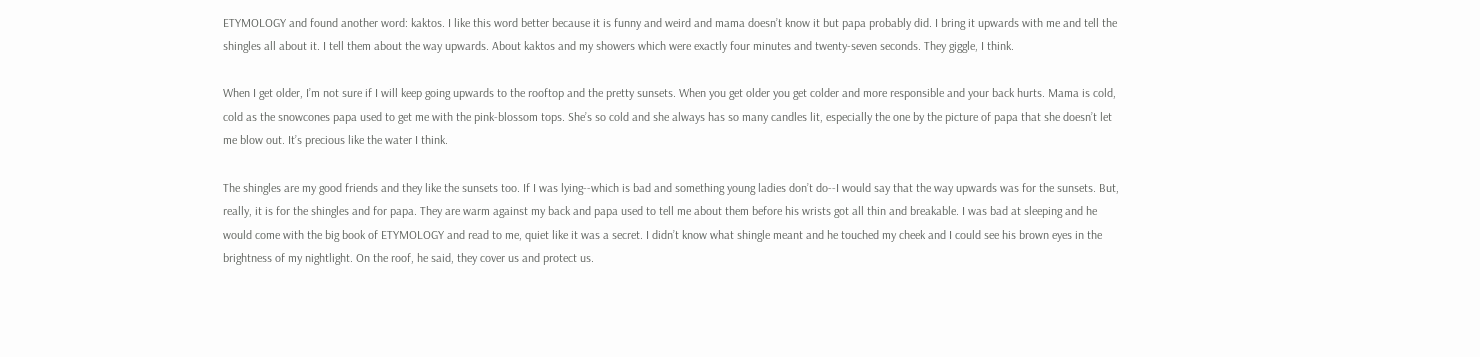ETYMOLOGY and found another word: kaktos. I like this word better because it is funny and weird and mama doesn’t know it but papa probably did. I bring it upwards with me and tell the shingles all about it. I tell them about the way upwards. About kaktos and my showers which were exactly four minutes and twenty-seven seconds. They giggle, I think.

When I get older, I’m not sure if I will keep going upwards to the rooftop and the pretty sunsets. When you get older you get colder and more responsible and your back hurts. Mama is cold, cold as the snowcones papa used to get me with the pink-blossom tops. She’s so cold and she always has so many candles lit, especially the one by the picture of papa that she doesn’t let me blow out. It’s precious like the water I think.

The shingles are my good friends and they like the sunsets too. If I was lying--which is bad and something young ladies don’t do--I would say that the way upwards was for the sunsets. But, really, it is for the shingles and for papa. They are warm against my back and papa used to tell me about them before his wrists got all thin and breakable. I was bad at sleeping and he would come with the big book of ETYMOLOGY and read to me, quiet like it was a secret. I didn’t know what shingle meant and he touched my cheek and I could see his brown eyes in the brightness of my nightlight. On the roof, he said, they cover us and protect us.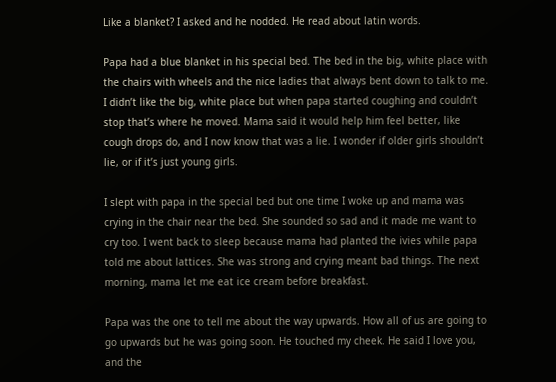Like a blanket? I asked and he nodded. He read about latin words.

Papa had a blue blanket in his special bed. The bed in the big, white place with the chairs with wheels and the nice ladies that always bent down to talk to me. I didn’t like the big, white place but when papa started coughing and couldn’t stop that’s where he moved. Mama said it would help him feel better, like cough drops do, and I now know that was a lie. I wonder if older girls shouldn’t lie, or if it’s just young girls.

I slept with papa in the special bed but one time I woke up and mama was crying in the chair near the bed. She sounded so sad and it made me want to cry too. I went back to sleep because mama had planted the ivies while papa told me about lattices. She was strong and crying meant bad things. The next morning, mama let me eat ice cream before breakfast.

Papa was the one to tell me about the way upwards. How all of us are going to go upwards but he was going soon. He touched my cheek. He said I love you, and the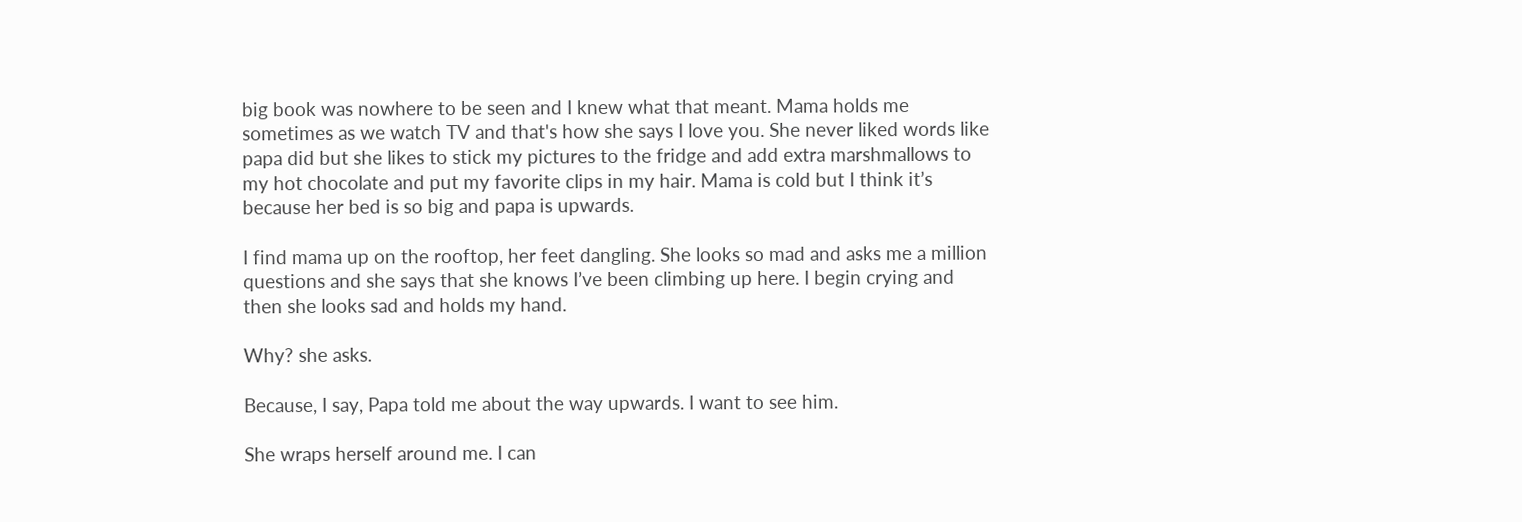big book was nowhere to be seen and I knew what that meant. Mama holds me sometimes as we watch TV and that's how she says I love you. She never liked words like papa did but she likes to stick my pictures to the fridge and add extra marshmallows to my hot chocolate and put my favorite clips in my hair. Mama is cold but I think it’s because her bed is so big and papa is upwards.

I find mama up on the rooftop, her feet dangling. She looks so mad and asks me a million questions and she says that she knows I’ve been climbing up here. I begin crying and then she looks sad and holds my hand.

Why? she asks.

Because, I say, Papa told me about the way upwards. I want to see him.

She wraps herself around me. I can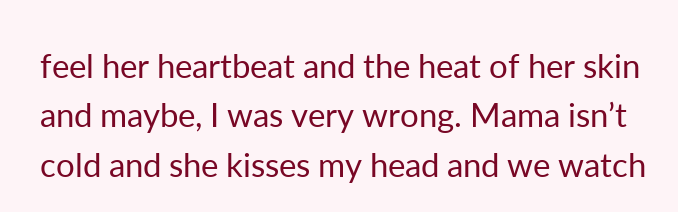feel her heartbeat and the heat of her skin and maybe, I was very wrong. Mama isn’t cold and she kisses my head and we watch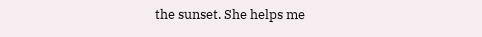the sunset. She helps me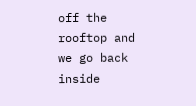off the rooftop and we go back inside